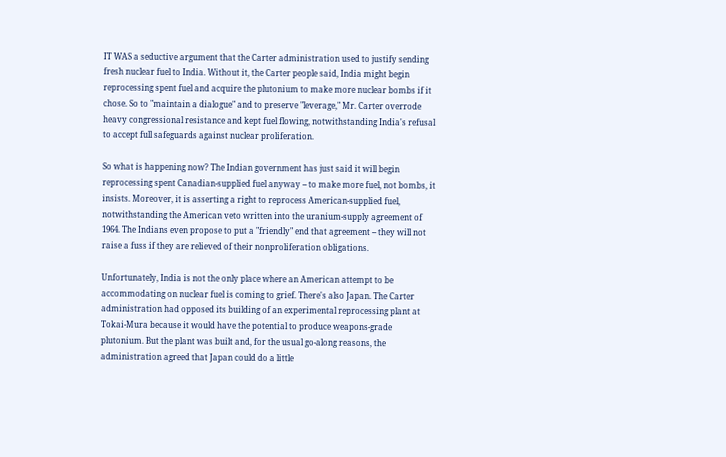IT WAS a seductive argument that the Carter administration used to justify sending fresh nuclear fuel to India. Without it, the Carter people said, India might begin reprocessing spent fuel and acquire the plutonium to make more nuclear bombs if it chose. So to "maintain a dialogue" and to preserve "leverage," Mr. Carter overrode heavy congressional resistance and kept fuel flowing, notwithstanding India's refusal to accept full safeguards against nuclear proliferation.

So what is happening now? The Indian government has just said it will begin reprocessing spent Canadian-supplied fuel anyway -- to make more fuel, not bombs, it insists. Moreover, it is asserting a right to reprocess American-supplied fuel, notwithstanding the American veto written into the uranium-supply agreement of 1964. The Indians even propose to put a "friendly" end that agreement -- they will not raise a fuss if they are relieved of their nonproliferation obligations.

Unfortunately, India is not the only place where an American attempt to be accommodating on nuclear fuel is coming to grief. There's also Japan. The Carter administration had opposed its building of an experimental reprocessing plant at Tokai-Mura because it would have the potential to produce weapons-grade plutonium. But the plant was built and, for the usual go-along reasons, the administration agreed that Japan could do a little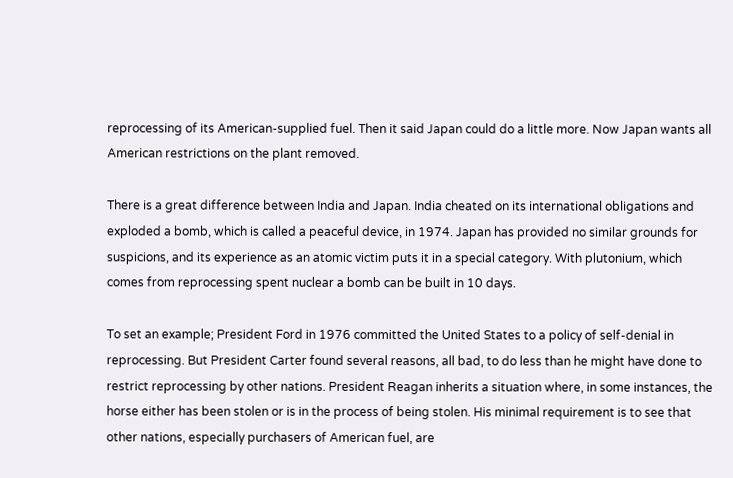reprocessing of its American-supplied fuel. Then it said Japan could do a little more. Now Japan wants all American restrictions on the plant removed.

There is a great difference between India and Japan. India cheated on its international obligations and exploded a bomb, which is called a peaceful device, in 1974. Japan has provided no similar grounds for suspicions, and its experience as an atomic victim puts it in a special category. With plutonium, which comes from reprocessing spent nuclear a bomb can be built in 10 days.

To set an example; President Ford in 1976 committed the United States to a policy of self-denial in reprocessing. But President Carter found several reasons, all bad, to do less than he might have done to restrict reprocessing by other nations. President Reagan inherits a situation where, in some instances, the horse either has been stolen or is in the process of being stolen. His minimal requirement is to see that other nations, especially purchasers of American fuel, are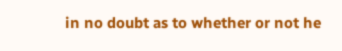in no doubt as to whether or not he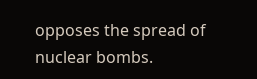opposes the spread of nuclear bombs.